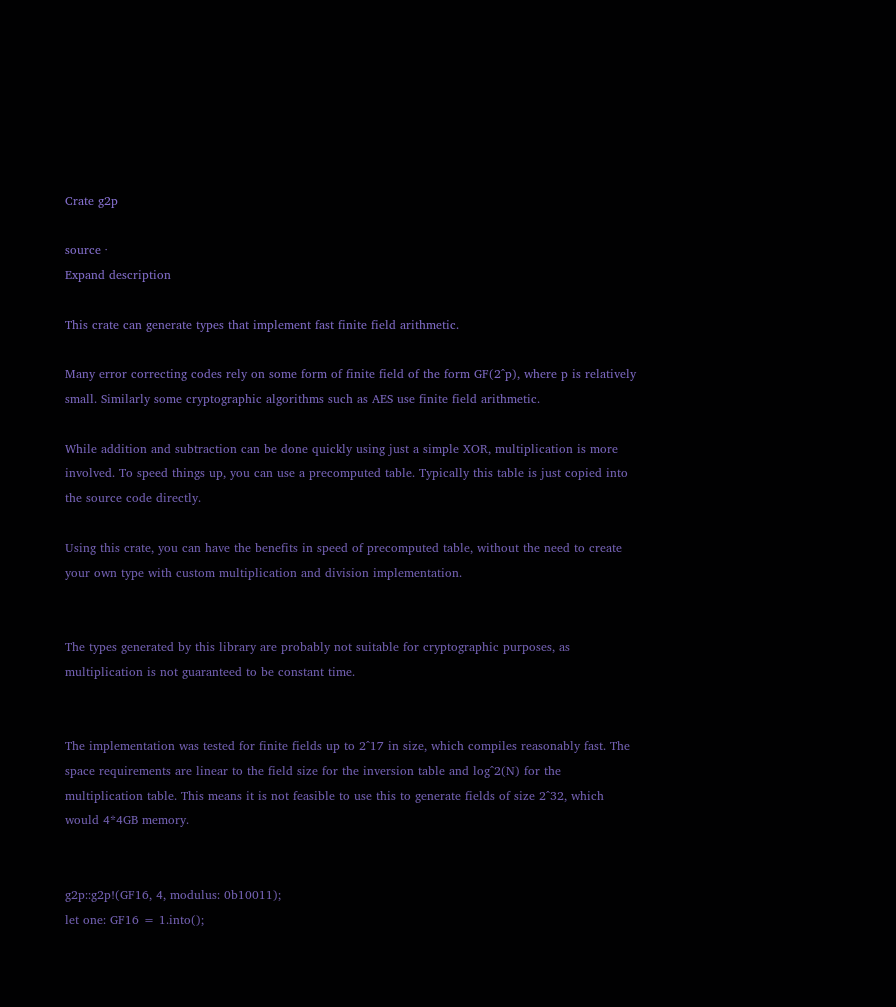Crate g2p

source ·
Expand description

This crate can generate types that implement fast finite field arithmetic.

Many error correcting codes rely on some form of finite field of the form GF(2^p), where p is relatively small. Similarly some cryptographic algorithms such as AES use finite field arithmetic.

While addition and subtraction can be done quickly using just a simple XOR, multiplication is more involved. To speed things up, you can use a precomputed table. Typically this table is just copied into the source code directly.

Using this crate, you can have the benefits in speed of precomputed table, without the need to create your own type with custom multiplication and division implementation.


The types generated by this library are probably not suitable for cryptographic purposes, as multiplication is not guaranteed to be constant time.


The implementation was tested for finite fields up to 2^17 in size, which compiles reasonably fast. The space requirements are linear to the field size for the inversion table and log^2(N) for the multiplication table. This means it is not feasible to use this to generate fields of size 2^32, which would 4*4GB memory.


g2p::g2p!(GF16, 4, modulus: 0b10011);
let one: GF16 = 1.into();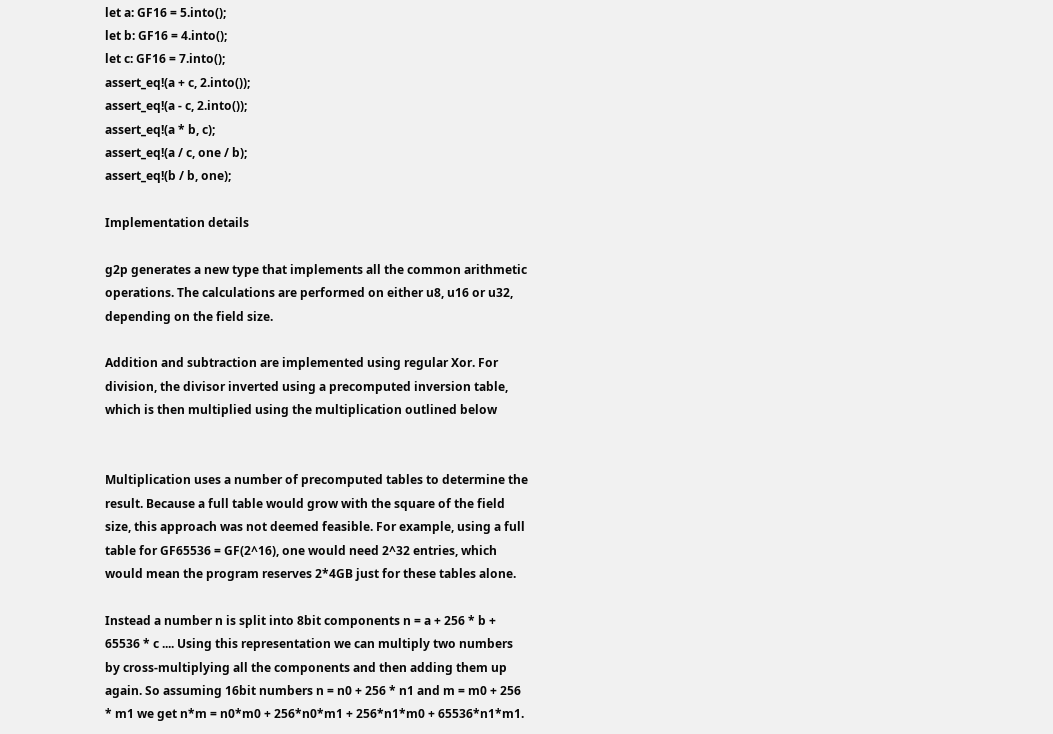let a: GF16 = 5.into();
let b: GF16 = 4.into();
let c: GF16 = 7.into();
assert_eq!(a + c, 2.into());
assert_eq!(a - c, 2.into());
assert_eq!(a * b, c);
assert_eq!(a / c, one / b);
assert_eq!(b / b, one);

Implementation details

g2p generates a new type that implements all the common arithmetic operations. The calculations are performed on either u8, u16 or u32, depending on the field size.

Addition and subtraction are implemented using regular Xor. For division, the divisor inverted using a precomputed inversion table, which is then multiplied using the multiplication outlined below


Multiplication uses a number of precomputed tables to determine the result. Because a full table would grow with the square of the field size, this approach was not deemed feasible. For example, using a full table for GF65536 = GF(2^16), one would need 2^32 entries, which would mean the program reserves 2*4GB just for these tables alone.

Instead a number n is split into 8bit components n = a + 256 * b + 65536 * c .... Using this representation we can multiply two numbers by cross-multiplying all the components and then adding them up again. So assuming 16bit numbers n = n0 + 256 * n1 and m = m0 + 256 * m1 we get n*m = n0*m0 + 256*n0*m1 + 256*n1*m0 + 65536*n1*m1.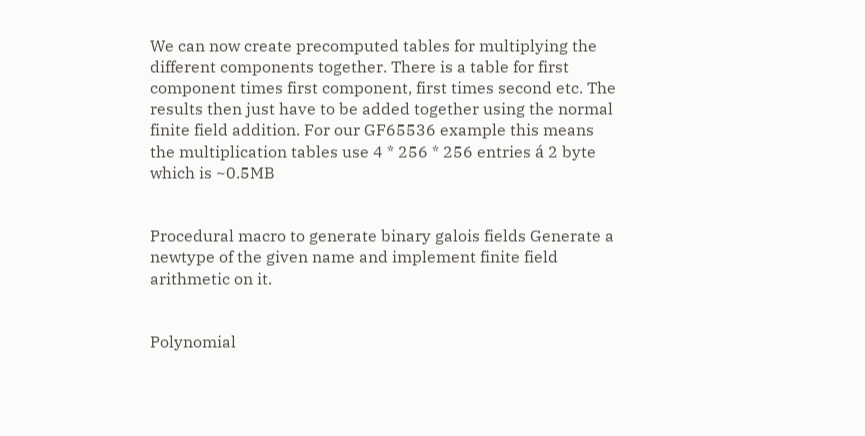We can now create precomputed tables for multiplying the different components together. There is a table for first component times first component, first times second etc. The results then just have to be added together using the normal finite field addition. For our GF65536 example this means the multiplication tables use 4 * 256 * 256 entries á 2 byte which is ~0.5MB


Procedural macro to generate binary galois fields Generate a newtype of the given name and implement finite field arithmetic on it.


Polynomial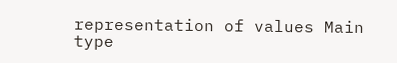representation of values Main type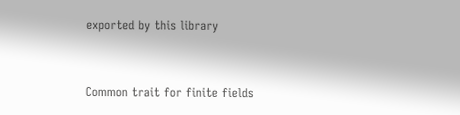exported by this library


Common trait for finite fields